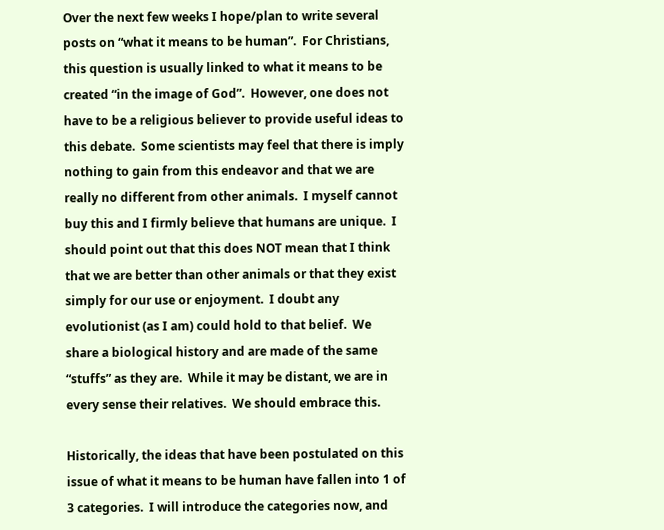Over the next few weeks I hope/plan to write several posts on “what it means to be human”.  For Christians, this question is usually linked to what it means to be created “in the image of God”.  However, one does not have to be a religious believer to provide useful ideas to this debate.  Some scientists may feel that there is imply nothing to gain from this endeavor and that we are really no different from other animals.  I myself cannot buy this and I firmly believe that humans are unique.  I should point out that this does NOT mean that I think that we are better than other animals or that they exist simply for our use or enjoyment.  I doubt any evolutionist (as I am) could hold to that belief.  We share a biological history and are made of the same “stuffs” as they are.  While it may be distant, we are in every sense their relatives.  We should embrace this.

Historically, the ideas that have been postulated on this issue of what it means to be human have fallen into 1 of 3 categories.  I will introduce the categories now, and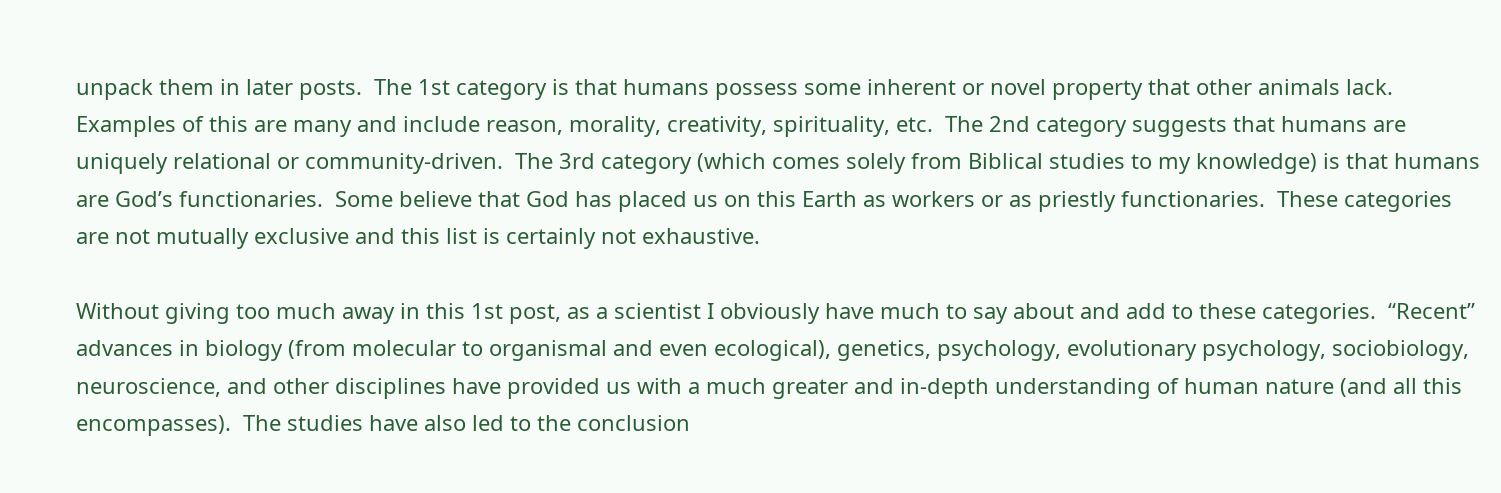unpack them in later posts.  The 1st category is that humans possess some inherent or novel property that other animals lack.  Examples of this are many and include reason, morality, creativity, spirituality, etc.  The 2nd category suggests that humans are uniquely relational or community-driven.  The 3rd category (which comes solely from Biblical studies to my knowledge) is that humans are God’s functionaries.  Some believe that God has placed us on this Earth as workers or as priestly functionaries.  These categories are not mutually exclusive and this list is certainly not exhaustive.

Without giving too much away in this 1st post, as a scientist I obviously have much to say about and add to these categories.  “Recent” advances in biology (from molecular to organismal and even ecological), genetics, psychology, evolutionary psychology, sociobiology, neuroscience, and other disciplines have provided us with a much greater and in-depth understanding of human nature (and all this encompasses).  The studies have also led to the conclusion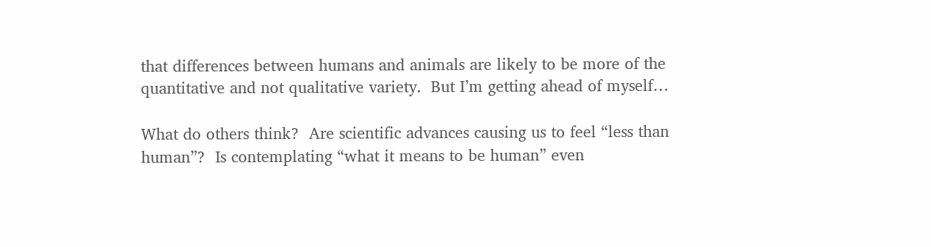that differences between humans and animals are likely to be more of the quantitative and not qualitative variety.  But I’m getting ahead of myself…

What do others think?  Are scientific advances causing us to feel “less than human”?  Is contemplating “what it means to be human” even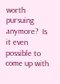worth pursuing anymore?  Is it even possible to come up with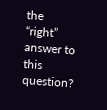the “right” answer to this question?